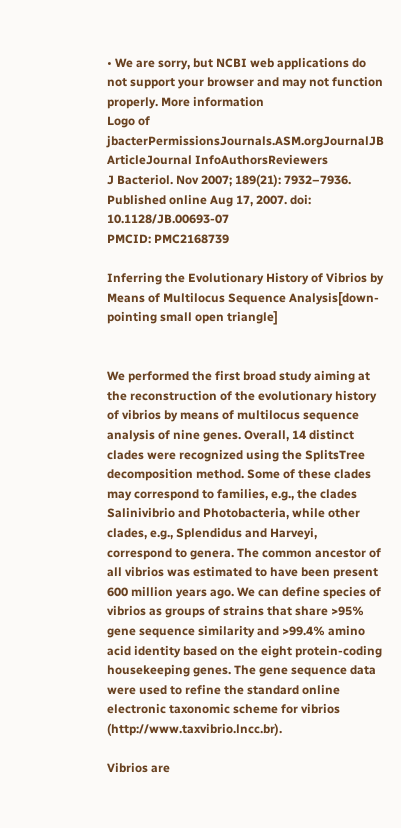• We are sorry, but NCBI web applications do not support your browser and may not function properly. More information
Logo of jbacterPermissionsJournals.ASM.orgJournalJB ArticleJournal InfoAuthorsReviewers
J Bacteriol. Nov 2007; 189(21): 7932–7936.
Published online Aug 17, 2007. doi:  10.1128/JB.00693-07
PMCID: PMC2168739

Inferring the Evolutionary History of Vibrios by Means of Multilocus Sequence Analysis[down-pointing small open triangle]


We performed the first broad study aiming at the reconstruction of the evolutionary history of vibrios by means of multilocus sequence analysis of nine genes. Overall, 14 distinct clades were recognized using the SplitsTree decomposition method. Some of these clades may correspond to families, e.g., the clades Salinivibrio and Photobacteria, while other clades, e.g., Splendidus and Harveyi, correspond to genera. The common ancestor of all vibrios was estimated to have been present 600 million years ago. We can define species of vibrios as groups of strains that share >95% gene sequence similarity and >99.4% amino acid identity based on the eight protein-coding housekeeping genes. The gene sequence data were used to refine the standard online electronic taxonomic scheme for vibrios (http://www.taxvibrio.lncc.br).

Vibrios are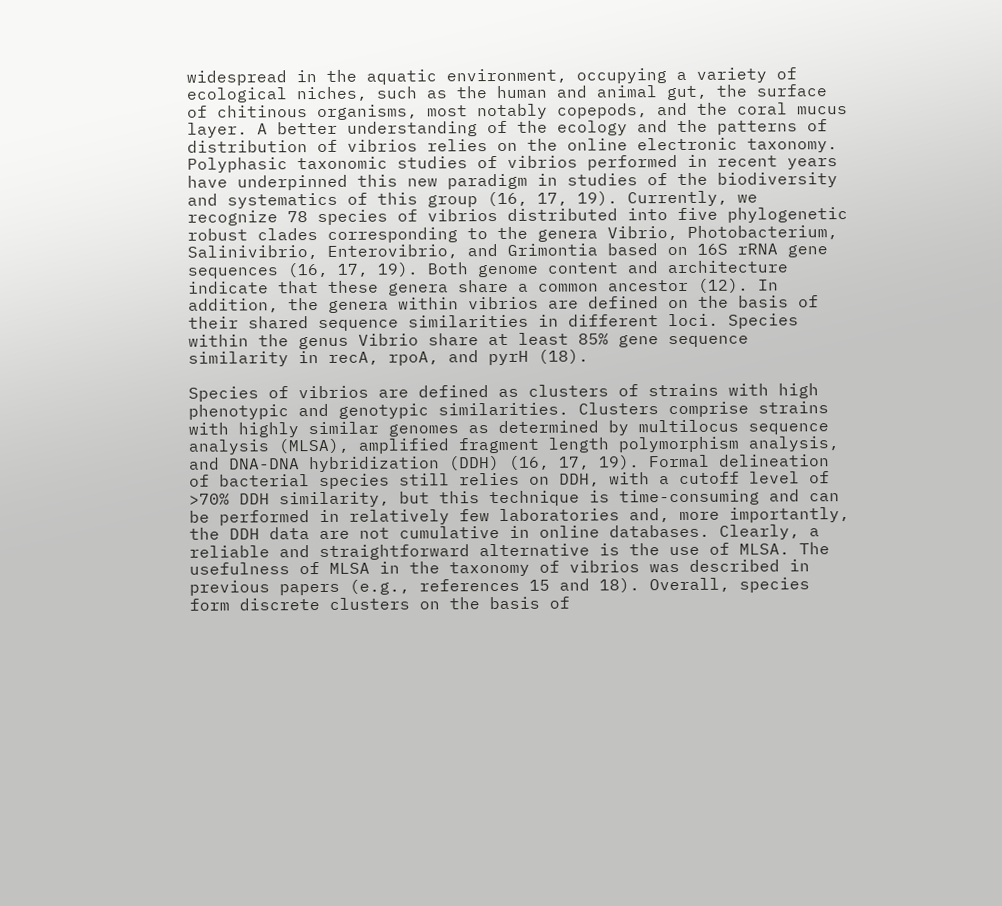widespread in the aquatic environment, occupying a variety of ecological niches, such as the human and animal gut, the surface of chitinous organisms, most notably copepods, and the coral mucus layer. A better understanding of the ecology and the patterns of distribution of vibrios relies on the online electronic taxonomy. Polyphasic taxonomic studies of vibrios performed in recent years have underpinned this new paradigm in studies of the biodiversity and systematics of this group (16, 17, 19). Currently, we recognize 78 species of vibrios distributed into five phylogenetic robust clades corresponding to the genera Vibrio, Photobacterium, Salinivibrio, Enterovibrio, and Grimontia based on 16S rRNA gene sequences (16, 17, 19). Both genome content and architecture indicate that these genera share a common ancestor (12). In addition, the genera within vibrios are defined on the basis of their shared sequence similarities in different loci. Species within the genus Vibrio share at least 85% gene sequence similarity in recA, rpoA, and pyrH (18).

Species of vibrios are defined as clusters of strains with high phenotypic and genotypic similarities. Clusters comprise strains with highly similar genomes as determined by multilocus sequence analysis (MLSA), amplified fragment length polymorphism analysis, and DNA-DNA hybridization (DDH) (16, 17, 19). Formal delineation of bacterial species still relies on DDH, with a cutoff level of >70% DDH similarity, but this technique is time-consuming and can be performed in relatively few laboratories and, more importantly, the DDH data are not cumulative in online databases. Clearly, a reliable and straightforward alternative is the use of MLSA. The usefulness of MLSA in the taxonomy of vibrios was described in previous papers (e.g., references 15 and 18). Overall, species form discrete clusters on the basis of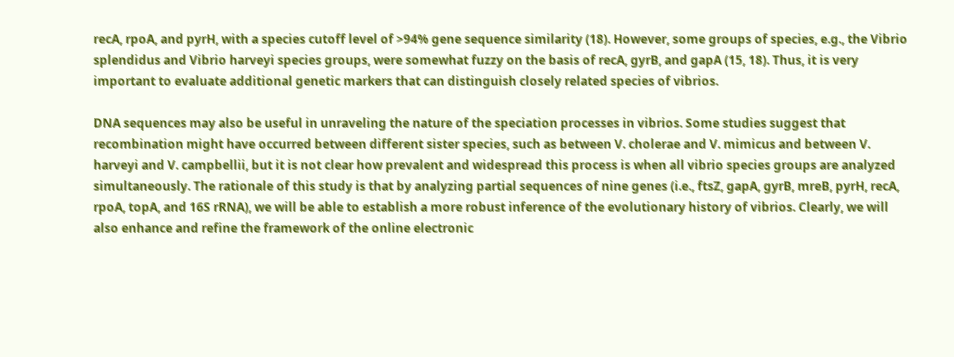recA, rpoA, and pyrH, with a species cutoff level of >94% gene sequence similarity (18). However, some groups of species, e.g., the Vibrio splendidus and Vibrio harveyi species groups, were somewhat fuzzy on the basis of recA, gyrB, and gapA (15, 18). Thus, it is very important to evaluate additional genetic markers that can distinguish closely related species of vibrios.

DNA sequences may also be useful in unraveling the nature of the speciation processes in vibrios. Some studies suggest that recombination might have occurred between different sister species, such as between V. cholerae and V. mimicus and between V. harveyi and V. campbellii, but it is not clear how prevalent and widespread this process is when all vibrio species groups are analyzed simultaneously. The rationale of this study is that by analyzing partial sequences of nine genes (i.e., ftsZ, gapA, gyrB, mreB, pyrH, recA, rpoA, topA, and 16S rRNA), we will be able to establish a more robust inference of the evolutionary history of vibrios. Clearly, we will also enhance and refine the framework of the online electronic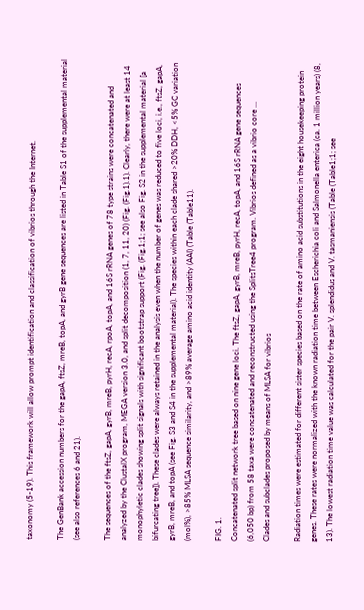taxonomy (5-19). This framework will allow prompt identification and classification of vibrios through the Internet.

The GenBank accession numbers for the gapA, ftsZ, mreB, topA, and gyrB gene sequences are listed in Table S1 of the supplemental material (see also references 6 and 21).

The sequences of the ftsZ, gapA, gyrB, mreB, pyrH, recA, rpoA, topA, and 16S rRNA genes of 78 type strains were concatenated and analyzed by the ClustalX program, MEGA version 3.0, and split decomposition (1, 7, 11, 20) (Fig. (Fig.1).1). Clearly, there were at least 14 monophyletic clades showing split signals with significant bootstrap support (Fig. (Fig.1;1; see also Fig. S2 in the supplemental material [a bifurcating tree]). These clades were always retained in the analysis even when the number of genes was reduced to five loci, i.e., ftsZ, gapA, gyrB, mreB, and topA (see Fig. S3 and S4 in the supplemental material). The species within each clade shared >20% DDH, <5% GC variation (mol%), >85% MLSA sequence similarity, and >89% average amino acid identity (AAI) (Table (Table11).

FIG. 1.
Concatenated split network tree based on nine gene loci. The ftsZ, gapA, gyrB, mreB, pyrH, recA, topA, and 16S rRNA gene sequences (6,050 bp) from 58 taxa were concatenated and reconstructed using the SplitsTree4 program. Vibrios defined as a vibrio core ...
Clades and subclades proposed by means of MLSA for vibrios

Radiation times were estimated for different sister species based on the rate of amino acid substitutions in the eight housekeeping protein genes. These rates were normalized with the known radiation time between Escherichia coli and Salmonella enterica (ca. 1 million years) (8, 13). The lowest radiation time value was calculated for the pair V. splendidus and V. tasmaniensis (Table (Table1;1; see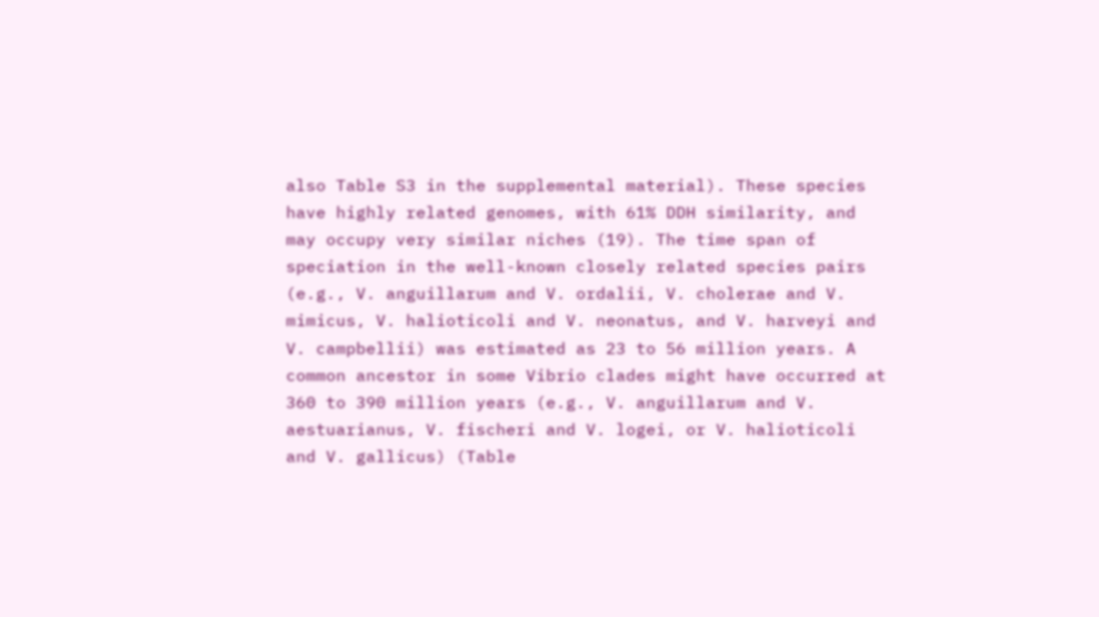also Table S3 in the supplemental material). These species have highly related genomes, with 61% DDH similarity, and may occupy very similar niches (19). The time span of speciation in the well-known closely related species pairs (e.g., V. anguillarum and V. ordalii, V. cholerae and V. mimicus, V. halioticoli and V. neonatus, and V. harveyi and V. campbellii) was estimated as 23 to 56 million years. A common ancestor in some Vibrio clades might have occurred at 360 to 390 million years (e.g., V. anguillarum and V. aestuarianus, V. fischeri and V. logei, or V. halioticoli and V. gallicus) (Table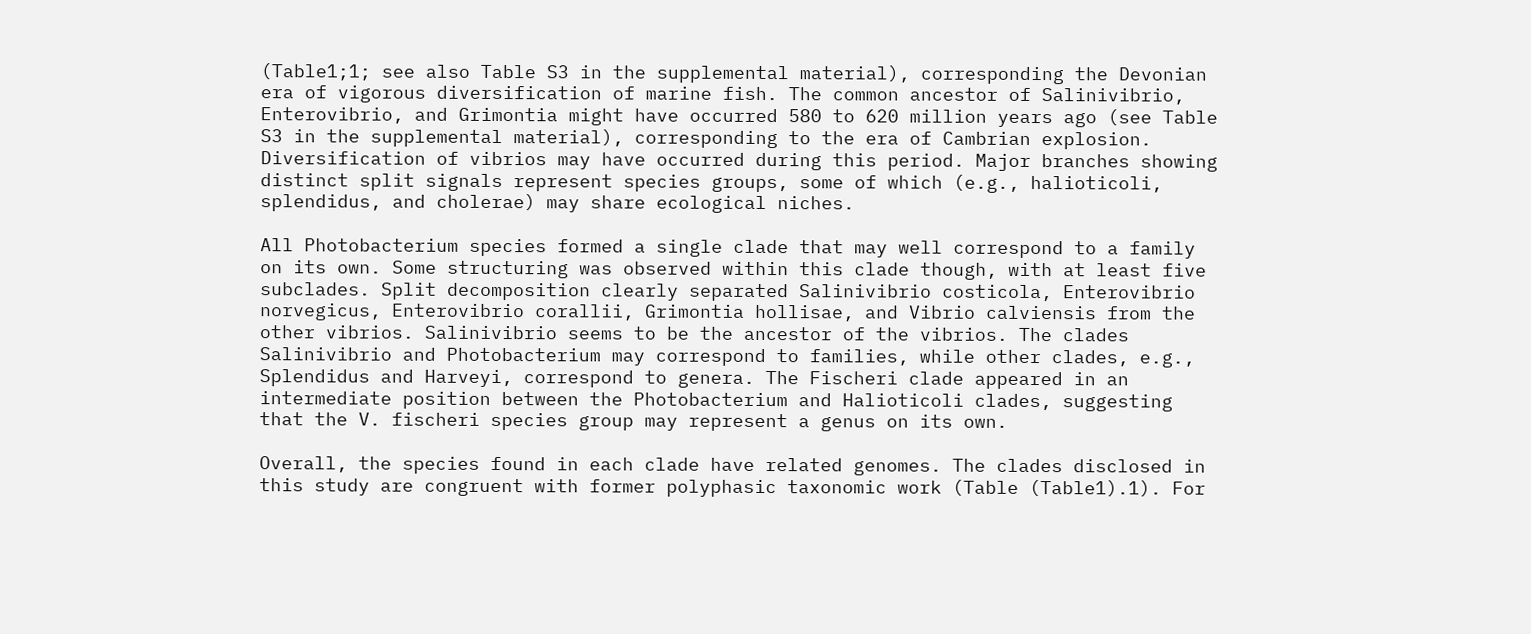(Table1;1; see also Table S3 in the supplemental material), corresponding the Devonian era of vigorous diversification of marine fish. The common ancestor of Salinivibrio, Enterovibrio, and Grimontia might have occurred 580 to 620 million years ago (see Table S3 in the supplemental material), corresponding to the era of Cambrian explosion. Diversification of vibrios may have occurred during this period. Major branches showing distinct split signals represent species groups, some of which (e.g., halioticoli, splendidus, and cholerae) may share ecological niches.

All Photobacterium species formed a single clade that may well correspond to a family on its own. Some structuring was observed within this clade though, with at least five subclades. Split decomposition clearly separated Salinivibrio costicola, Enterovibrio norvegicus, Enterovibrio corallii, Grimontia hollisae, and Vibrio calviensis from the other vibrios. Salinivibrio seems to be the ancestor of the vibrios. The clades Salinivibrio and Photobacterium may correspond to families, while other clades, e.g., Splendidus and Harveyi, correspond to genera. The Fischeri clade appeared in an intermediate position between the Photobacterium and Halioticoli clades, suggesting that the V. fischeri species group may represent a genus on its own.

Overall, the species found in each clade have related genomes. The clades disclosed in this study are congruent with former polyphasic taxonomic work (Table (Table1).1). For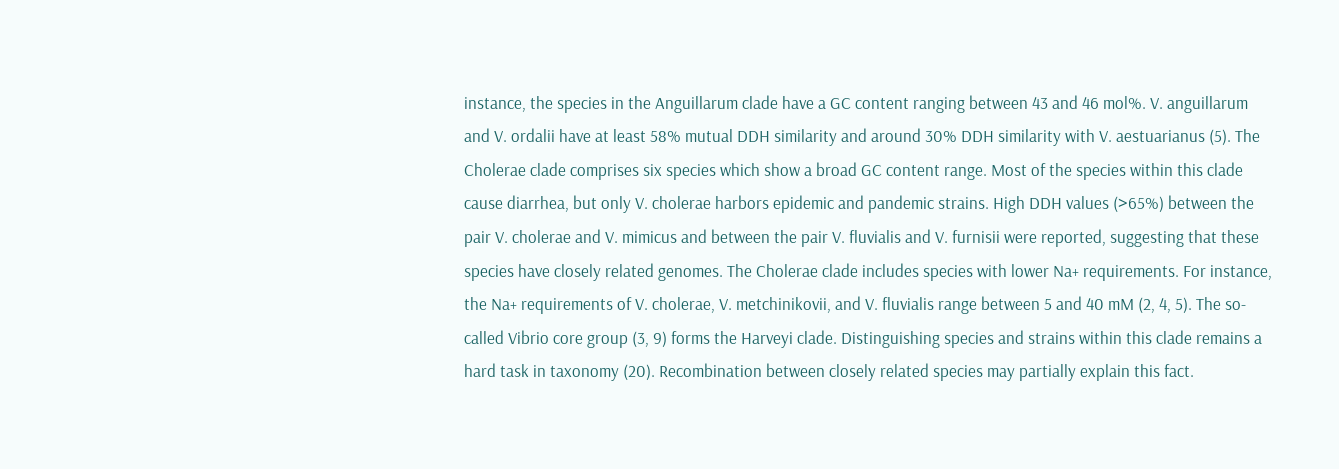instance, the species in the Anguillarum clade have a GC content ranging between 43 and 46 mol%. V. anguillarum and V. ordalii have at least 58% mutual DDH similarity and around 30% DDH similarity with V. aestuarianus (5). The Cholerae clade comprises six species which show a broad GC content range. Most of the species within this clade cause diarrhea, but only V. cholerae harbors epidemic and pandemic strains. High DDH values (>65%) between the pair V. cholerae and V. mimicus and between the pair V. fluvialis and V. furnisii were reported, suggesting that these species have closely related genomes. The Cholerae clade includes species with lower Na+ requirements. For instance, the Na+ requirements of V. cholerae, V. metchinikovii, and V. fluvialis range between 5 and 40 mM (2, 4, 5). The so-called Vibrio core group (3, 9) forms the Harveyi clade. Distinguishing species and strains within this clade remains a hard task in taxonomy (20). Recombination between closely related species may partially explain this fact.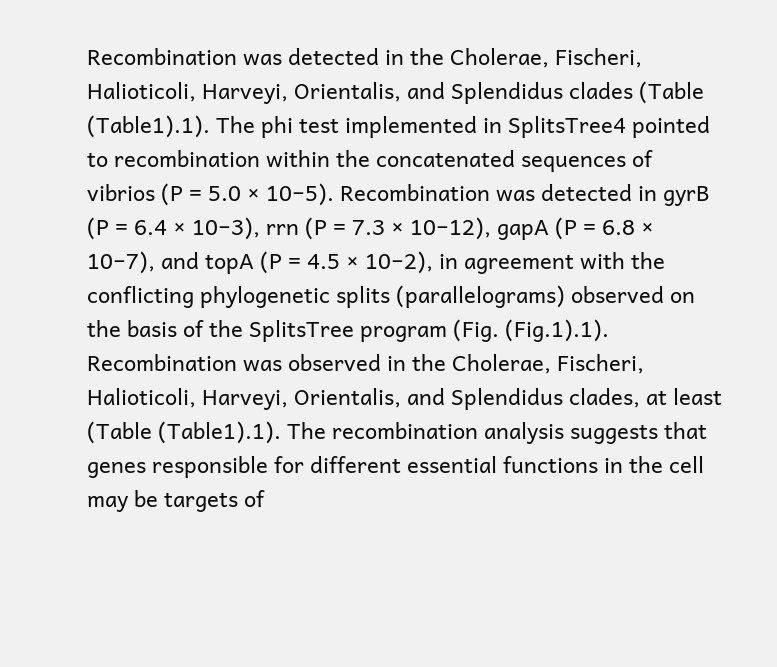Recombination was detected in the Cholerae, Fischeri, Halioticoli, Harveyi, Orientalis, and Splendidus clades (Table (Table1).1). The phi test implemented in SplitsTree4 pointed to recombination within the concatenated sequences of vibrios (P = 5.0 × 10−5). Recombination was detected in gyrB (P = 6.4 × 10−3), rrn (P = 7.3 × 10−12), gapA (P = 6.8 × 10−7), and topA (P = 4.5 × 10−2), in agreement with the conflicting phylogenetic splits (parallelograms) observed on the basis of the SplitsTree program (Fig. (Fig.1).1). Recombination was observed in the Cholerae, Fischeri, Halioticoli, Harveyi, Orientalis, and Splendidus clades, at least (Table (Table1).1). The recombination analysis suggests that genes responsible for different essential functions in the cell may be targets of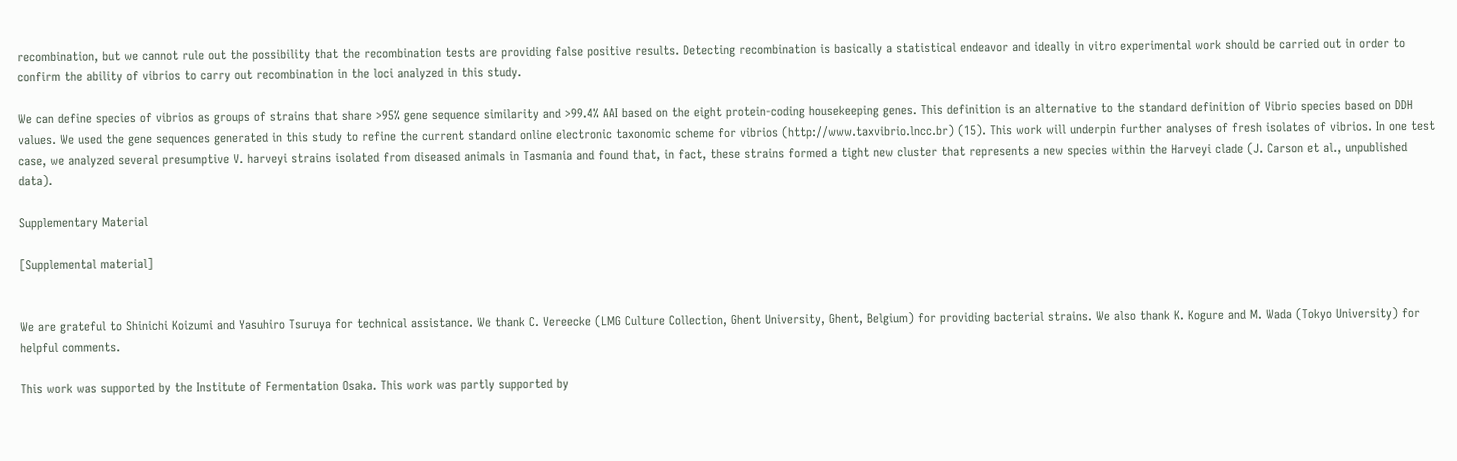recombination, but we cannot rule out the possibility that the recombination tests are providing false positive results. Detecting recombination is basically a statistical endeavor and ideally in vitro experimental work should be carried out in order to confirm the ability of vibrios to carry out recombination in the loci analyzed in this study.

We can define species of vibrios as groups of strains that share >95% gene sequence similarity and >99.4% AAI based on the eight protein-coding housekeeping genes. This definition is an alternative to the standard definition of Vibrio species based on DDH values. We used the gene sequences generated in this study to refine the current standard online electronic taxonomic scheme for vibrios (http://www.taxvibrio.lncc.br) (15). This work will underpin further analyses of fresh isolates of vibrios. In one test case, we analyzed several presumptive V. harveyi strains isolated from diseased animals in Tasmania and found that, in fact, these strains formed a tight new cluster that represents a new species within the Harveyi clade (J. Carson et al., unpublished data).

Supplementary Material

[Supplemental material]


We are grateful to Shinichi Koizumi and Yasuhiro Tsuruya for technical assistance. We thank C. Vereecke (LMG Culture Collection, Ghent University, Ghent, Belgium) for providing bacterial strains. We also thank K. Kogure and M. Wada (Tokyo University) for helpful comments.

This work was supported by the Institute of Fermentation Osaka. This work was partly supported by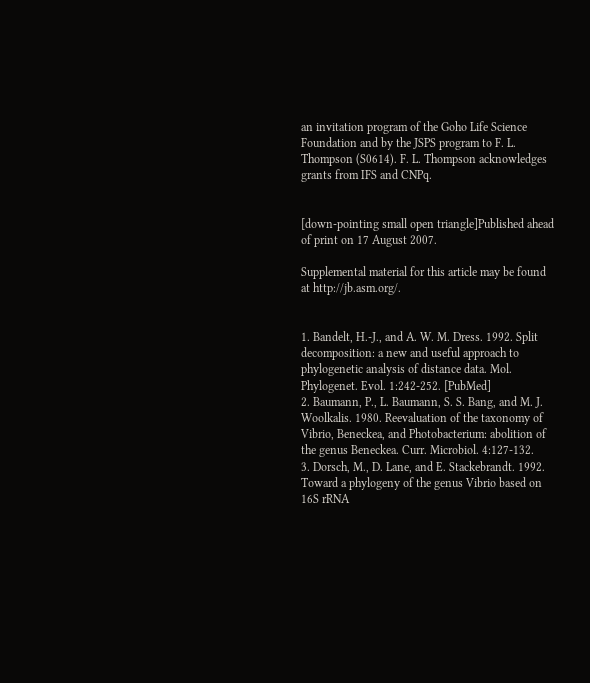an invitation program of the Goho Life Science Foundation and by the JSPS program to F. L. Thompson (S0614). F. L. Thompson acknowledges grants from IFS and CNPq.


[down-pointing small open triangle]Published ahead of print on 17 August 2007.

Supplemental material for this article may be found at http://jb.asm.org/.


1. Bandelt, H.-J., and A. W. M. Dress. 1992. Split decomposition: a new and useful approach to phylogenetic analysis of distance data. Mol. Phylogenet. Evol. 1:242-252. [PubMed]
2. Baumann, P., L. Baumann, S. S. Bang, and M. J. Woolkalis. 1980. Reevaluation of the taxonomy of Vibrio, Beneckea, and Photobacterium: abolition of the genus Beneckea. Curr. Microbiol. 4:127-132.
3. Dorsch, M., D. Lane, and E. Stackebrandt. 1992. Toward a phylogeny of the genus Vibrio based on 16S rRNA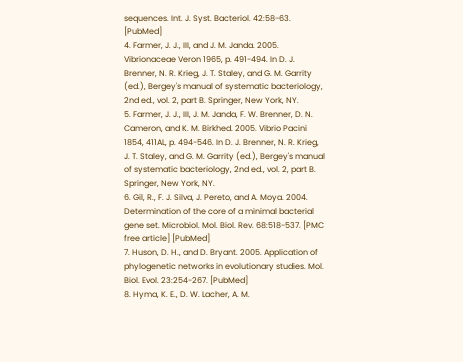sequences. Int. J. Syst. Bacteriol. 42:58-63. [PubMed]
4. Farmer, J. J., III, and J. M. Janda. 2005. Vibrionaceae Veron 1965, p. 491-494. In D. J. Brenner, N. R. Krieg, J. T. Staley, and G. M. Garrity (ed.), Bergey's manual of systematic bacteriology, 2nd ed., vol. 2, part B. Springer, New York, NY.
5. Farmer, J. J., III, J. M. Janda, F. W. Brenner, D. N. Cameron, and K. M. Birkhed. 2005. Vibrio Pacini 1854, 411AL, p. 494-546. In D. J. Brenner, N. R. Krieg, J. T. Staley, and G. M. Garrity (ed.), Bergey's manual of systematic bacteriology, 2nd ed., vol. 2, part B. Springer, New York, NY.
6. Gil, R., F. J. Silva, J. Pereto, and A. Moya. 2004. Determination of the core of a minimal bacterial gene set. Microbiol. Mol. Biol. Rev. 68:518-537. [PMC free article] [PubMed]
7. Huson, D. H., and D. Bryant. 2005. Application of phylogenetic networks in evolutionary studies. Mol. Biol. Evol. 23:254-267. [PubMed]
8. Hyma, K. E., D. W. Lacher, A. M.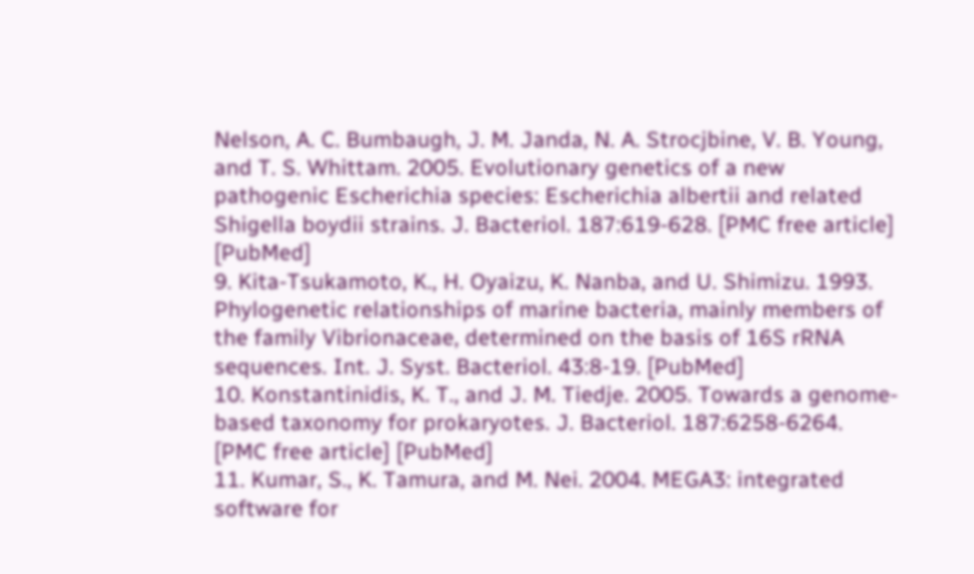Nelson, A. C. Bumbaugh, J. M. Janda, N. A. Strocjbine, V. B. Young, and T. S. Whittam. 2005. Evolutionary genetics of a new pathogenic Escherichia species: Escherichia albertii and related Shigella boydii strains. J. Bacteriol. 187:619-628. [PMC free article] [PubMed]
9. Kita-Tsukamoto, K., H. Oyaizu, K. Nanba, and U. Shimizu. 1993. Phylogenetic relationships of marine bacteria, mainly members of the family Vibrionaceae, determined on the basis of 16S rRNA sequences. Int. J. Syst. Bacteriol. 43:8-19. [PubMed]
10. Konstantinidis, K. T., and J. M. Tiedje. 2005. Towards a genome-based taxonomy for prokaryotes. J. Bacteriol. 187:6258-6264. [PMC free article] [PubMed]
11. Kumar, S., K. Tamura, and M. Nei. 2004. MEGA3: integrated software for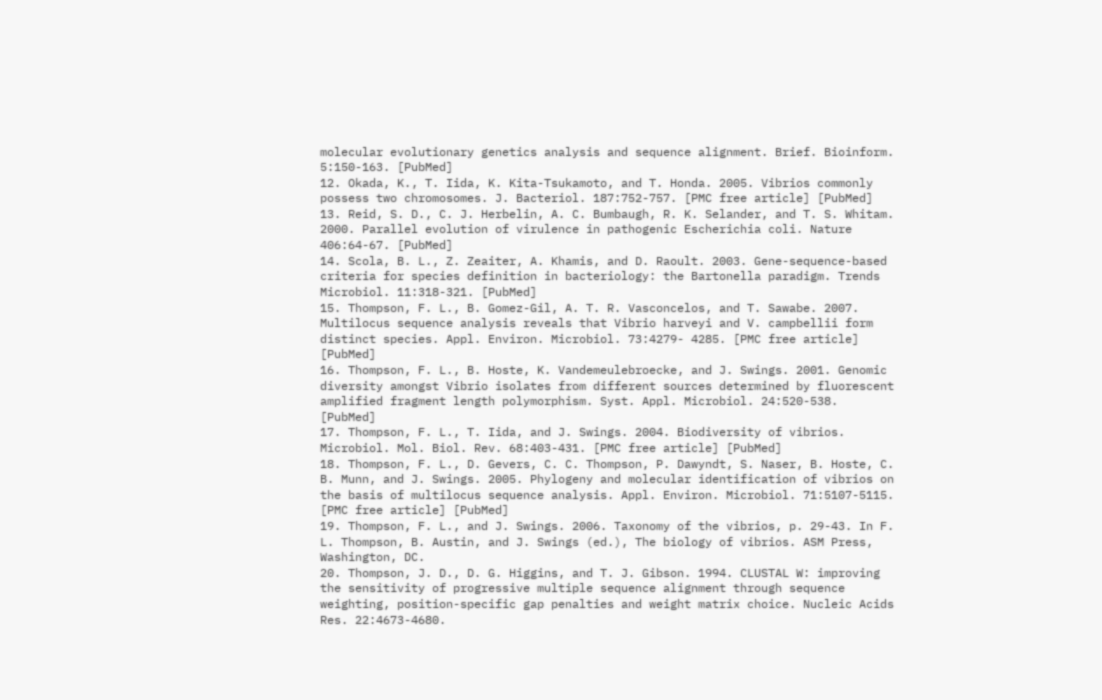molecular evolutionary genetics analysis and sequence alignment. Brief. Bioinform. 5:150-163. [PubMed]
12. Okada, K., T. Iida, K. Kita-Tsukamoto, and T. Honda. 2005. Vibrios commonly possess two chromosomes. J. Bacteriol. 187:752-757. [PMC free article] [PubMed]
13. Reid, S. D., C. J. Herbelin, A. C. Bumbaugh, R. K. Selander, and T. S. Whitam. 2000. Parallel evolution of virulence in pathogenic Escherichia coli. Nature 406:64-67. [PubMed]
14. Scola, B. L., Z. Zeaiter, A. Khamis, and D. Raoult. 2003. Gene-sequence-based criteria for species definition in bacteriology: the Bartonella paradigm. Trends Microbiol. 11:318-321. [PubMed]
15. Thompson, F. L., B. Gomez-Gil, A. T. R. Vasconcelos, and T. Sawabe. 2007. Multilocus sequence analysis reveals that Vibrio harveyi and V. campbellii form distinct species. Appl. Environ. Microbiol. 73:4279- 4285. [PMC free article] [PubMed]
16. Thompson, F. L., B. Hoste, K. Vandemeulebroecke, and J. Swings. 2001. Genomic diversity amongst Vibrio isolates from different sources determined by fluorescent amplified fragment length polymorphism. Syst. Appl. Microbiol. 24:520-538. [PubMed]
17. Thompson, F. L., T. Iida, and J. Swings. 2004. Biodiversity of vibrios. Microbiol. Mol. Biol. Rev. 68:403-431. [PMC free article] [PubMed]
18. Thompson, F. L., D. Gevers, C. C. Thompson, P. Dawyndt, S. Naser, B. Hoste, C. B. Munn, and J. Swings. 2005. Phylogeny and molecular identification of vibrios on the basis of multilocus sequence analysis. Appl. Environ. Microbiol. 71:5107-5115. [PMC free article] [PubMed]
19. Thompson, F. L., and J. Swings. 2006. Taxonomy of the vibrios, p. 29-43. In F. L. Thompson, B. Austin, and J. Swings (ed.), The biology of vibrios. ASM Press, Washington, DC.
20. Thompson, J. D., D. G. Higgins, and T. J. Gibson. 1994. CLUSTAL W: improving the sensitivity of progressive multiple sequence alignment through sequence weighting, position-specific gap penalties and weight matrix choice. Nucleic Acids Res. 22:4673-4680.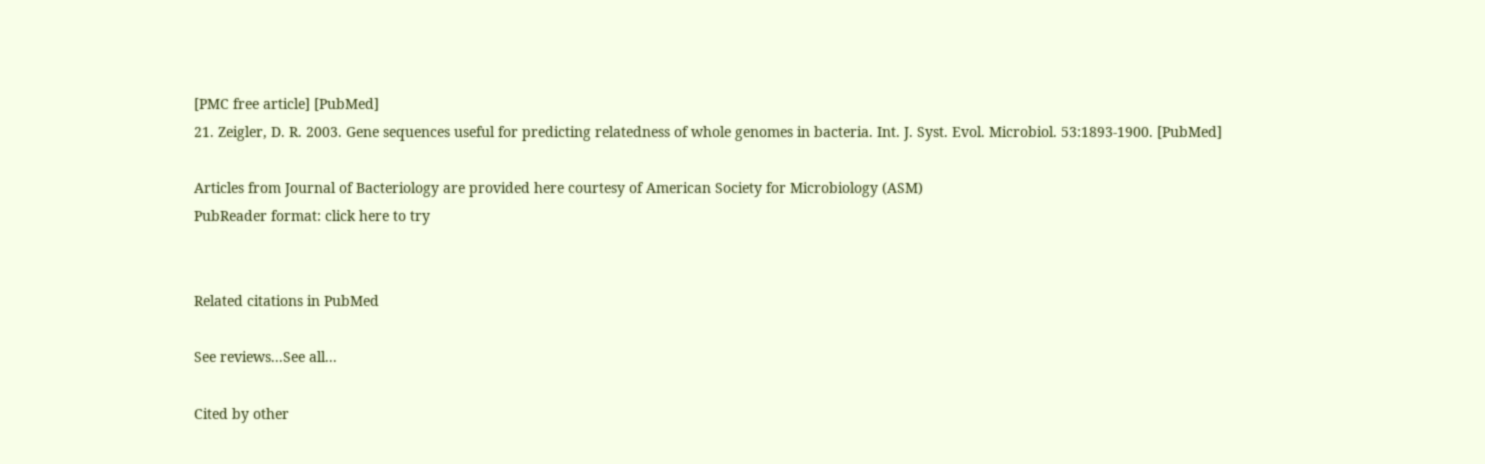[PMC free article] [PubMed]
21. Zeigler, D. R. 2003. Gene sequences useful for predicting relatedness of whole genomes in bacteria. Int. J. Syst. Evol. Microbiol. 53:1893-1900. [PubMed]

Articles from Journal of Bacteriology are provided here courtesy of American Society for Microbiology (ASM)
PubReader format: click here to try


Related citations in PubMed

See reviews...See all...

Cited by other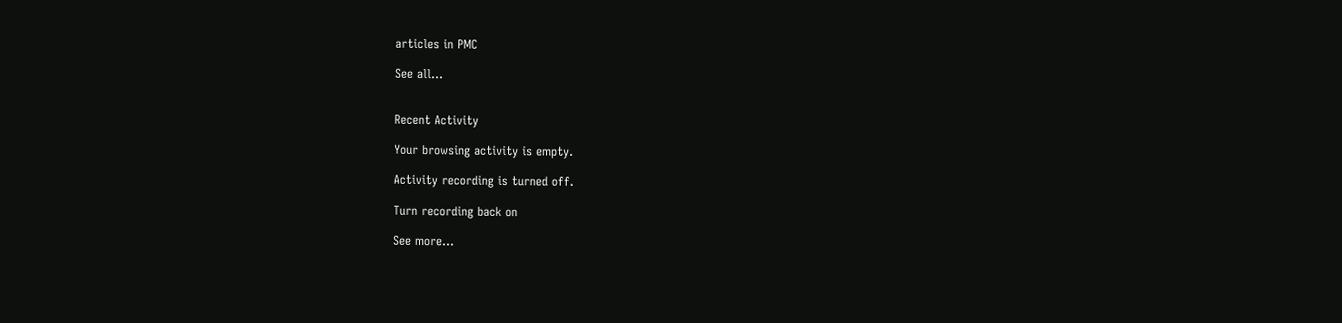articles in PMC

See all...


Recent Activity

Your browsing activity is empty.

Activity recording is turned off.

Turn recording back on

See more...